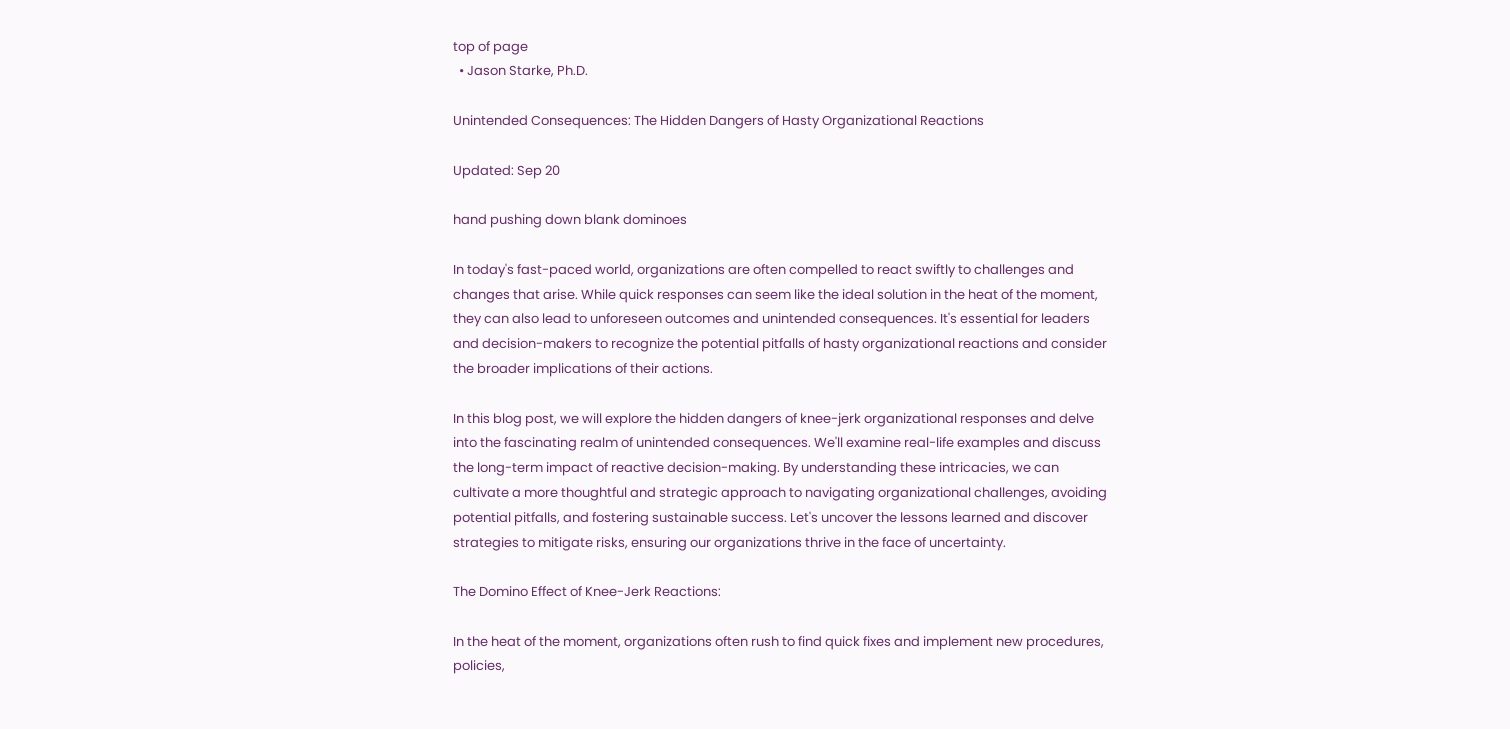top of page
  • Jason Starke, Ph.D.

Unintended Consequences: The Hidden Dangers of Hasty Organizational Reactions

Updated: Sep 20

hand pushing down blank dominoes

In today's fast-paced world, organizations are often compelled to react swiftly to challenges and changes that arise. While quick responses can seem like the ideal solution in the heat of the moment, they can also lead to unforeseen outcomes and unintended consequences. It's essential for leaders and decision-makers to recognize the potential pitfalls of hasty organizational reactions and consider the broader implications of their actions.

In this blog post, we will explore the hidden dangers of knee-jerk organizational responses and delve into the fascinating realm of unintended consequences. We'll examine real-life examples and discuss the long-term impact of reactive decision-making. By understanding these intricacies, we can cultivate a more thoughtful and strategic approach to navigating organizational challenges, avoiding potential pitfalls, and fostering sustainable success. Let's uncover the lessons learned and discover strategies to mitigate risks, ensuring our organizations thrive in the face of uncertainty.

The Domino Effect of Knee-Jerk Reactions:

In the heat of the moment, organizations often rush to find quick fixes and implement new procedures, policies,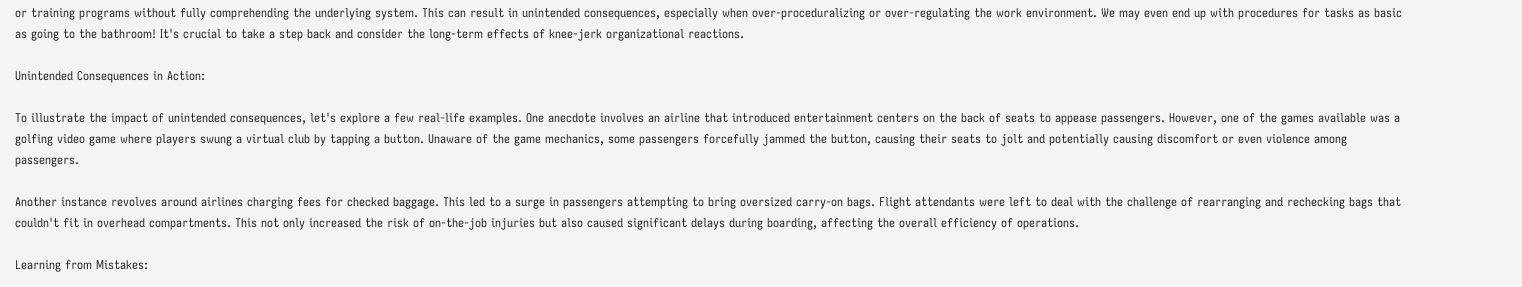or training programs without fully comprehending the underlying system. This can result in unintended consequences, especially when over-proceduralizing or over-regulating the work environment. We may even end up with procedures for tasks as basic as going to the bathroom! It's crucial to take a step back and consider the long-term effects of knee-jerk organizational reactions.

Unintended Consequences in Action:

To illustrate the impact of unintended consequences, let's explore a few real-life examples. One anecdote involves an airline that introduced entertainment centers on the back of seats to appease passengers. However, one of the games available was a golfing video game where players swung a virtual club by tapping a button. Unaware of the game mechanics, some passengers forcefully jammed the button, causing their seats to jolt and potentially causing discomfort or even violence among passengers.

Another instance revolves around airlines charging fees for checked baggage. This led to a surge in passengers attempting to bring oversized carry-on bags. Flight attendants were left to deal with the challenge of rearranging and rechecking bags that couldn't fit in overhead compartments. This not only increased the risk of on-the-job injuries but also caused significant delays during boarding, affecting the overall efficiency of operations.

Learning from Mistakes: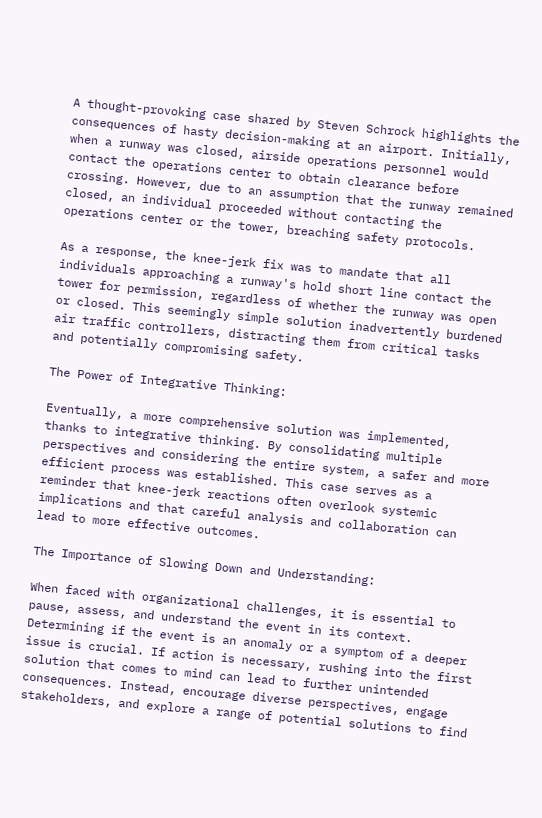A thought-provoking case shared by Steven Schrock highlights the consequences of hasty decision-making at an airport. Initially, when a runway was closed, airside operations personnel would contact the operations center to obtain clearance before crossing. However, due to an assumption that the runway remained closed, an individual proceeded without contacting the operations center or the tower, breaching safety protocols.

As a response, the knee-jerk fix was to mandate that all individuals approaching a runway's hold short line contact the tower for permission, regardless of whether the runway was open or closed. This seemingly simple solution inadvertently burdened air traffic controllers, distracting them from critical tasks and potentially compromising safety.

The Power of Integrative Thinking:

Eventually, a more comprehensive solution was implemented, thanks to integrative thinking. By consolidating multiple perspectives and considering the entire system, a safer and more efficient process was established. This case serves as a reminder that knee-jerk reactions often overlook systemic implications and that careful analysis and collaboration can lead to more effective outcomes.

The Importance of Slowing Down and Understanding:

When faced with organizational challenges, it is essential to pause, assess, and understand the event in its context. Determining if the event is an anomaly or a symptom of a deeper issue is crucial. If action is necessary, rushing into the first solution that comes to mind can lead to further unintended consequences. Instead, encourage diverse perspectives, engage stakeholders, and explore a range of potential solutions to find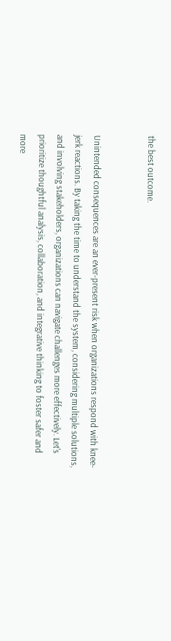the best outcome.


Unintended consequences are an ever-present risk when organizations respond with knee-jerk reactions. By taking the time to understand the system, considering multiple solutions, and involving stakeholders, organizations can navigate challenges more effectively. Let's prioritize thoughtful analysis, collaboration, and integrative thinking to foster safer and more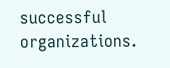successful organizations.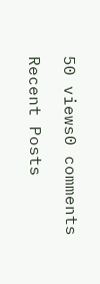50 views0 comments

Recent Posts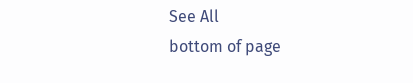See All
bottom of page